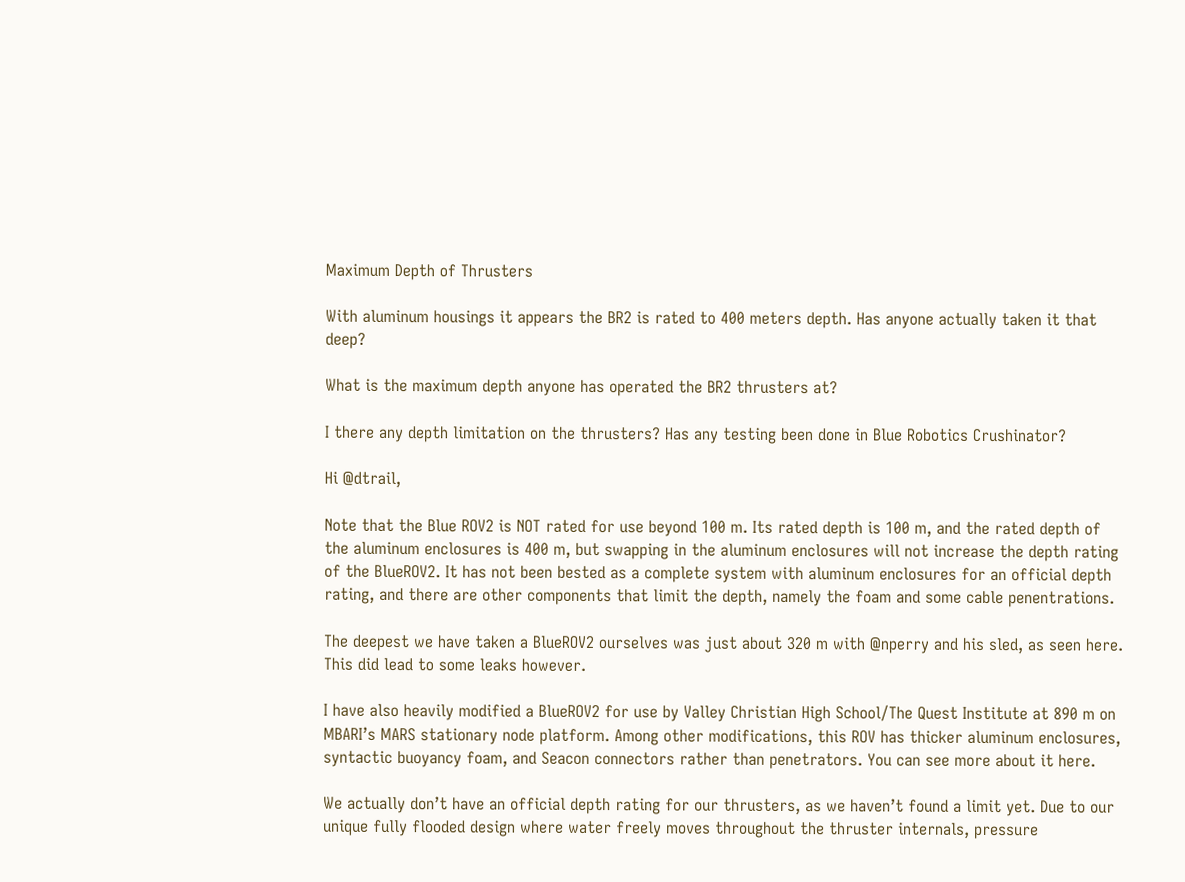Maximum Depth of Thrusters

With aluminum housings it appears the BR2 is rated to 400 meters depth. Has anyone actually taken it that deep?

What is the maximum depth anyone has operated the BR2 thrusters at?

I there any depth limitation on the thrusters? Has any testing been done in Blue Robotics Crushinator?

Hi @dtrail,

Note that the Blue ROV2 is NOT rated for use beyond 100 m. Its rated depth is 100 m, and the rated depth of the aluminum enclosures is 400 m, but swapping in the aluminum enclosures will not increase the depth rating of the BlueROV2. It has not been bested as a complete system with aluminum enclosures for an official depth rating, and there are other components that limit the depth, namely the foam and some cable penentrations.

The deepest we have taken a BlueROV2 ourselves was just about 320 m with @nperry and his sled, as seen here. This did lead to some leaks however.

I have also heavily modified a BlueROV2 for use by Valley Christian High School/The Quest Institute at 890 m on MBARI’s MARS stationary node platform. Among other modifications, this ROV has thicker aluminum enclosures, syntactic buoyancy foam, and Seacon connectors rather than penetrators. You can see more about it here.

We actually don’t have an official depth rating for our thrusters, as we haven’t found a limit yet. Due to our unique fully flooded design where water freely moves throughout the thruster internals, pressure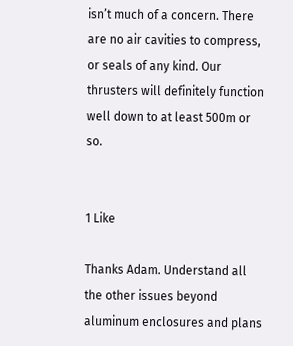isn’t much of a concern. There are no air cavities to compress, or seals of any kind. Our thrusters will definitely function well down to at least 500m or so.


1 Like

Thanks Adam. Understand all the other issues beyond aluminum enclosures and plans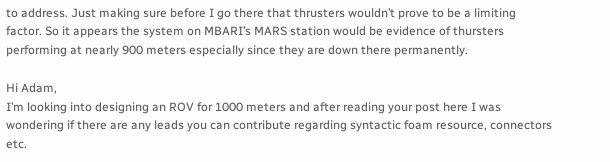to address. Just making sure before I go there that thrusters wouldn’t prove to be a limiting factor. So it appears the system on MBARI’s MARS station would be evidence of thursters performing at nearly 900 meters especially since they are down there permanently.

Hi Adam,
I’m looking into designing an ROV for 1000 meters and after reading your post here I was wondering if there are any leads you can contribute regarding syntactic foam resource, connectors etc.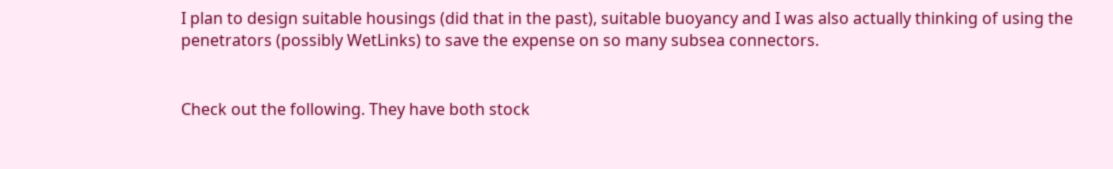I plan to design suitable housings (did that in the past), suitable buoyancy and I was also actually thinking of using the penetrators (possibly WetLinks) to save the expense on so many subsea connectors.


Check out the following. They have both stock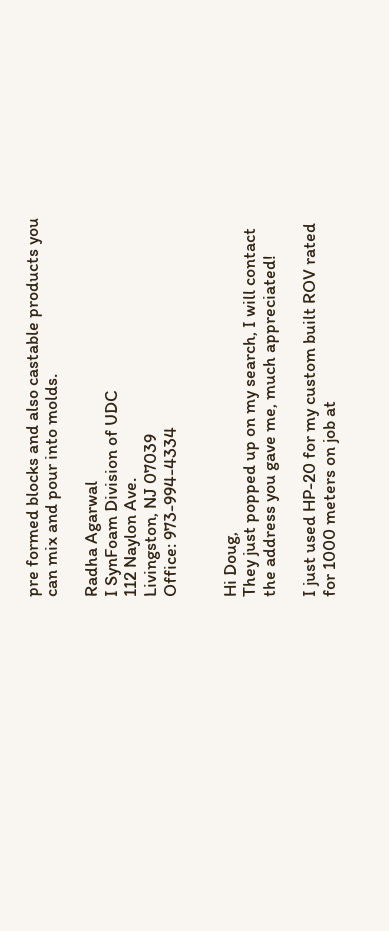pre formed blocks and also castable products you can mix and pour into molds.

Radha Agarwal
I SynFoam Division of UDC
112 Naylon Ave.
Livingston, NJ 07039
Office: 973-994-4334


Hi Doug,
They just popped up on my search, I will contact the address you gave me, much appreciated!

I just used HP-20 for my custom built ROV rated for 1000 meters on job at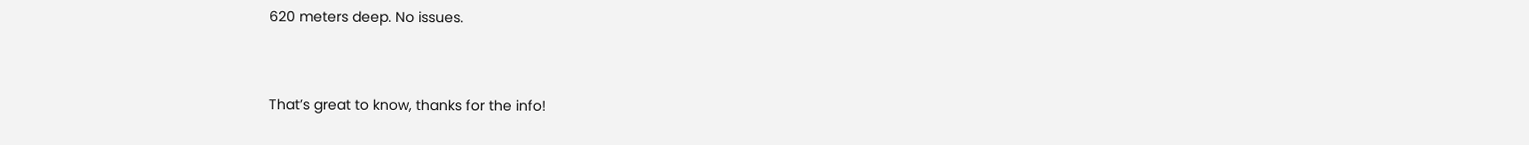620 meters deep. No issues.


That’s great to know, thanks for the info!